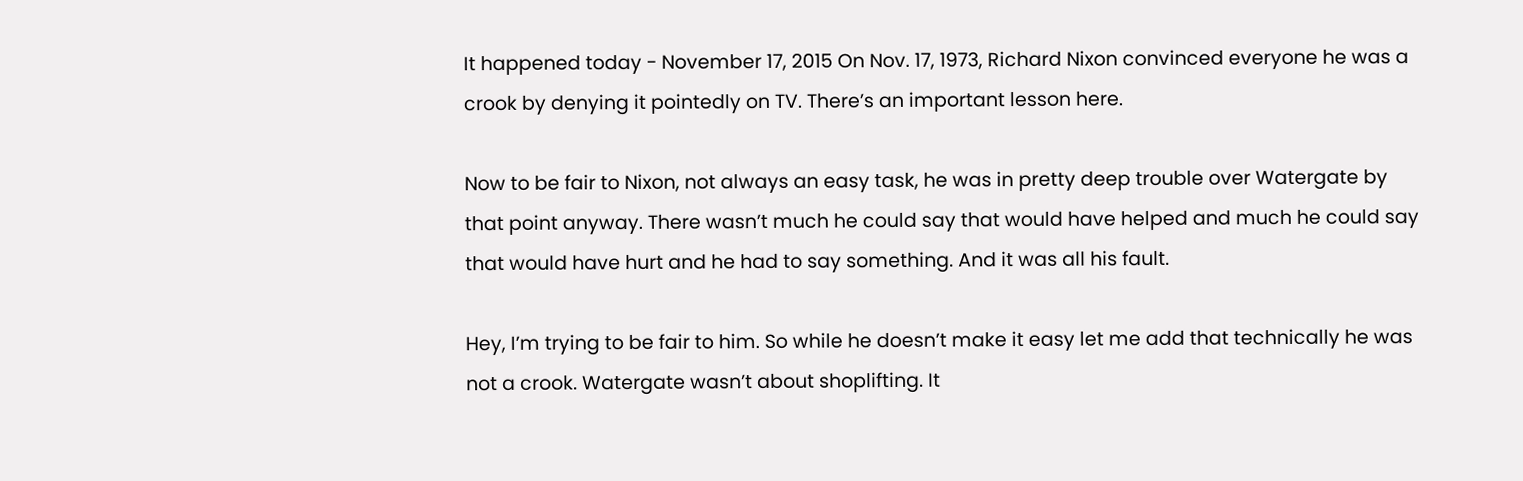It happened today - November 17, 2015 On Nov. 17, 1973, Richard Nixon convinced everyone he was a crook by denying it pointedly on TV. There’s an important lesson here.

Now to be fair to Nixon, not always an easy task, he was in pretty deep trouble over Watergate by that point anyway. There wasn’t much he could say that would have helped and much he could say that would have hurt and he had to say something. And it was all his fault.

Hey, I’m trying to be fair to him. So while he doesn’t make it easy let me add that technically he was not a crook. Watergate wasn’t about shoplifting. It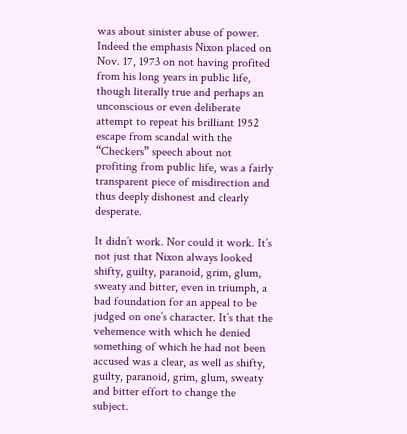was about sinister abuse of power. Indeed the emphasis Nixon placed on Nov. 17, 1973 on not having profited from his long years in public life, though literally true and perhaps an unconscious or even deliberate attempt to repeat his brilliant 1952 escape from scandal with the “Checkers” speech about not profiting from public life, was a fairly transparent piece of misdirection and thus deeply dishonest and clearly desperate.

It didn’t work. Nor could it work. It’s not just that Nixon always looked shifty, guilty, paranoid, grim, glum, sweaty and bitter, even in triumph, a bad foundation for an appeal to be judged on one’s character. It’s that the vehemence with which he denied something of which he had not been accused was a clear, as well as shifty, guilty, paranoid, grim, glum, sweaty and bitter effort to change the subject.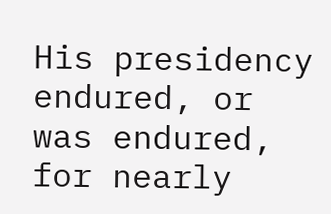His presidency endured, or was endured, for nearly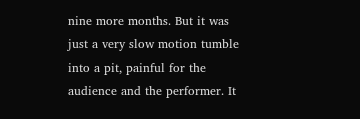nine more months. But it was just a very slow motion tumble into a pit, painful for the audience and the performer. It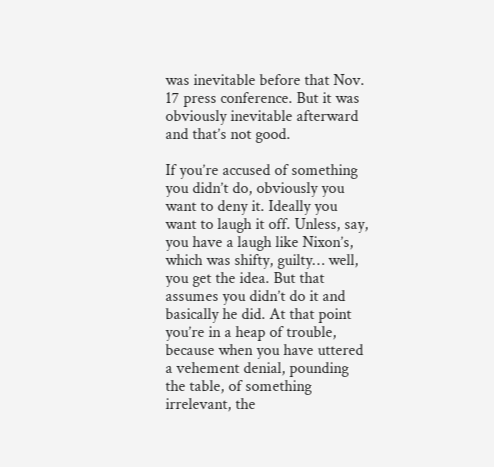was inevitable before that Nov. 17 press conference. But it was obviously inevitable afterward and that’s not good.

If you’re accused of something you didn’t do, obviously you want to deny it. Ideally you want to laugh it off. Unless, say, you have a laugh like Nixon’s, which was shifty, guilty… well, you get the idea. But that assumes you didn’t do it and basically he did. At that point you’re in a heap of trouble, because when you have uttered a vehement denial, pounding the table, of something irrelevant, the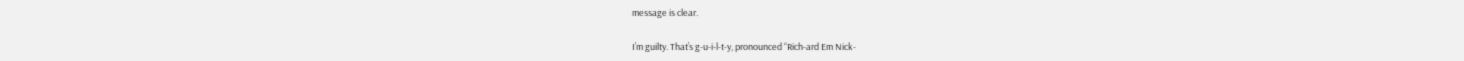message is clear.

I’m guilty. That’s g-u-i-l-t-y, pronounced “Rich-ard Em Nick-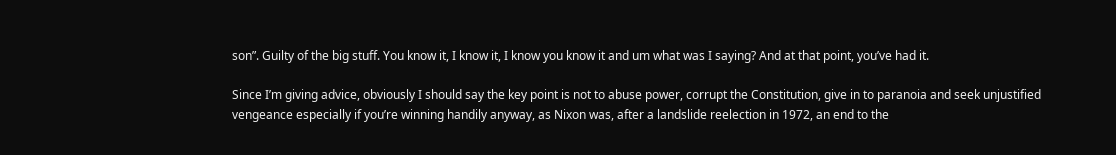son”. Guilty of the big stuff. You know it, I know it, I know you know it and um what was I saying? And at that point, you’ve had it.

Since I’m giving advice, obviously I should say the key point is not to abuse power, corrupt the Constitution, give in to paranoia and seek unjustified vengeance especially if you’re winning handily anyway, as Nixon was, after a landslide reelection in 1972, an end to the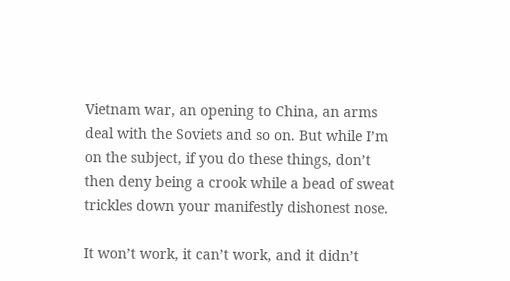Vietnam war, an opening to China, an arms deal with the Soviets and so on. But while I’m on the subject, if you do these things, don’t then deny being a crook while a bead of sweat trickles down your manifestly dishonest nose.

It won’t work, it can’t work, and it didn’t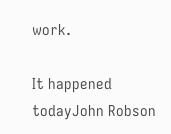work.

It happened todayJohn Robson